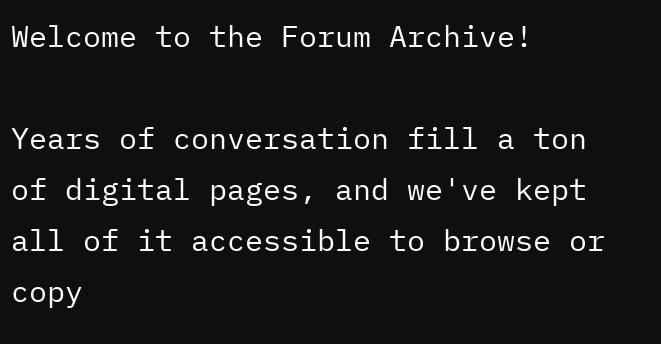Welcome to the Forum Archive!

Years of conversation fill a ton of digital pages, and we've kept all of it accessible to browse or copy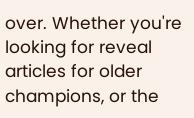over. Whether you're looking for reveal articles for older champions, or the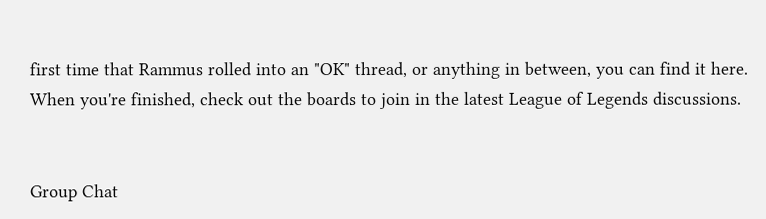first time that Rammus rolled into an "OK" thread, or anything in between, you can find it here. When you're finished, check out the boards to join in the latest League of Legends discussions.


Group Chat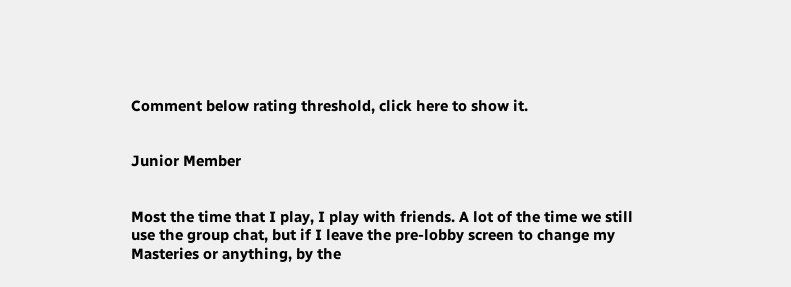Comment below rating threshold, click here to show it.


Junior Member


Most the time that I play, I play with friends. A lot of the time we still use the group chat, but if I leave the pre-lobby screen to change my Masteries or anything, by the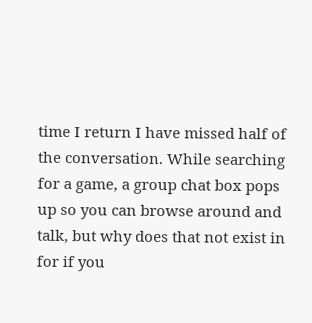time I return I have missed half of the conversation. While searching for a game, a group chat box pops up so you can browse around and talk, but why does that not exist in for if you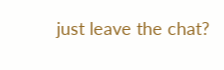just leave the chat?